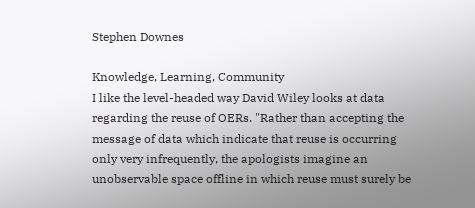Stephen Downes

Knowledge, Learning, Community
I like the level-headed way David Wiley looks at data regarding the reuse of OERs. "Rather than accepting the message of data which indicate that reuse is occurring only very infrequently, the apologists imagine an unobservable space offline in which reuse must surely be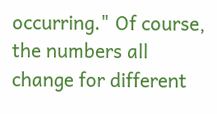occurring." Of course, the numbers all change for different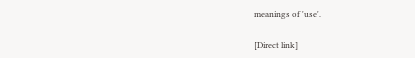meanings of 'use'.

[Direct link]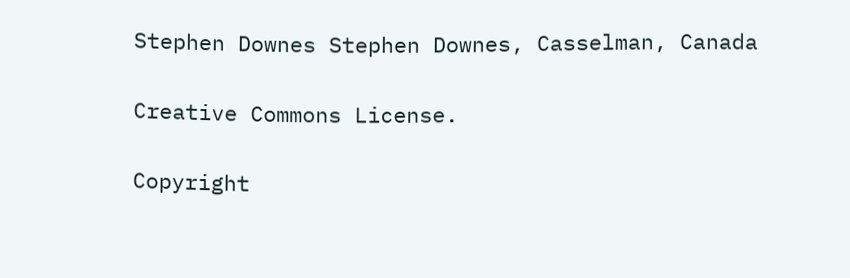Stephen Downes Stephen Downes, Casselman, Canada

Creative Commons License.

Copyright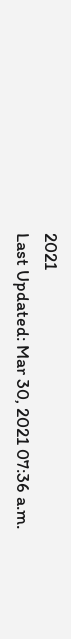2021
Last Updated: Mar 30, 2021 07:36 a.m.